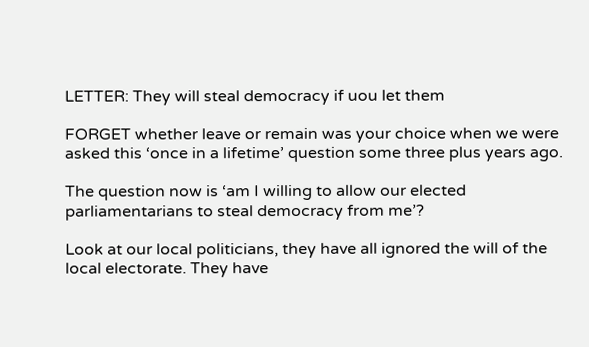LETTER: They will steal democracy if uou let them

FORGET whether leave or remain was your choice when we were asked this ‘once in a lifetime’ question some three plus years ago.

The question now is ‘am I willing to allow our elected parliamentarians to steal democracy from me’?

Look at our local politicians, they have all ignored the will of the local electorate. They have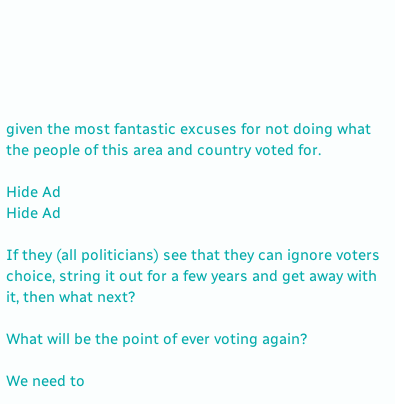given the most fantastic excuses for not doing what the people of this area and country voted for.

Hide Ad
Hide Ad

If they (all politicians) see that they can ignore voters choice, string it out for a few years and get away with it, then what next?

What will be the point of ever voting again?

We need to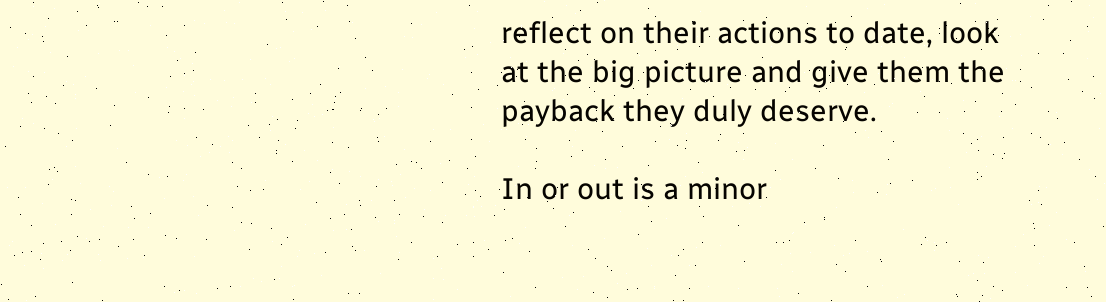reflect on their actions to date, look at the big picture and give them the payback they duly deserve.

In or out is a minor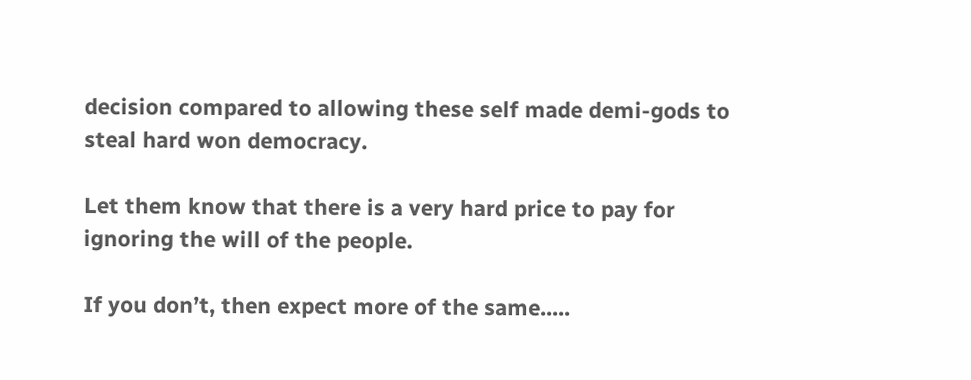decision compared to allowing these self made demi-gods to steal hard won democracy.

Let them know that there is a very hard price to pay for ignoring the will of the people.

If you don’t, then expect more of the same.....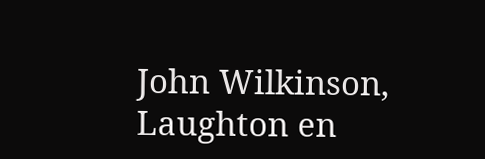John Wilkinson, Laughton en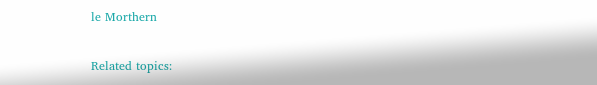le Morthern

Related topics: